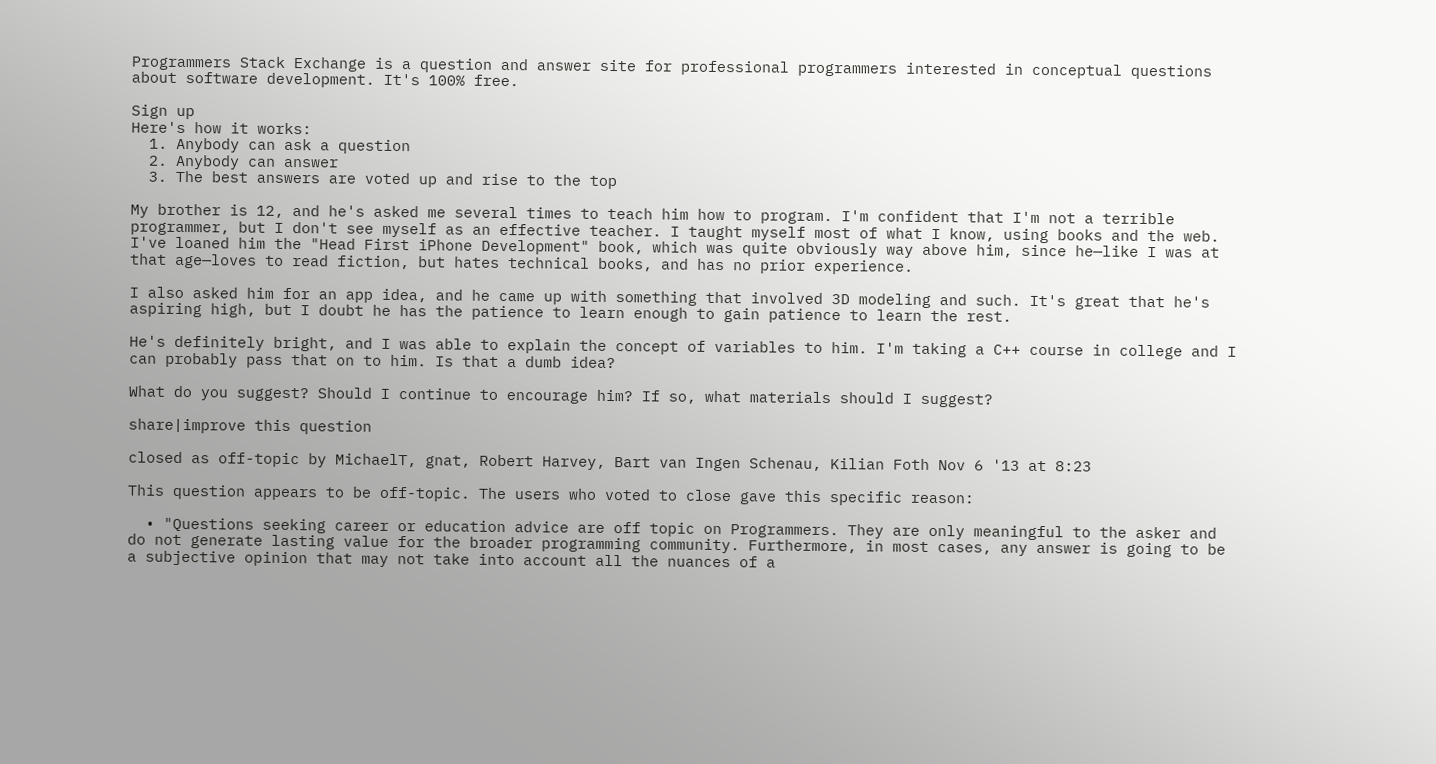Programmers Stack Exchange is a question and answer site for professional programmers interested in conceptual questions about software development. It's 100% free.

Sign up
Here's how it works:
  1. Anybody can ask a question
  2. Anybody can answer
  3. The best answers are voted up and rise to the top

My brother is 12, and he's asked me several times to teach him how to program. I'm confident that I'm not a terrible programmer, but I don't see myself as an effective teacher. I taught myself most of what I know, using books and the web.
I've loaned him the "Head First iPhone Development" book, which was quite obviously way above him, since he—like I was at that age—loves to read fiction, but hates technical books, and has no prior experience.

I also asked him for an app idea, and he came up with something that involved 3D modeling and such. It's great that he's aspiring high, but I doubt he has the patience to learn enough to gain patience to learn the rest.

He's definitely bright, and I was able to explain the concept of variables to him. I'm taking a C++ course in college and I can probably pass that on to him. Is that a dumb idea?

What do you suggest? Should I continue to encourage him? If so, what materials should I suggest?

share|improve this question

closed as off-topic by MichaelT, gnat, Robert Harvey, Bart van Ingen Schenau, Kilian Foth Nov 6 '13 at 8:23

This question appears to be off-topic. The users who voted to close gave this specific reason:

  • "Questions seeking career or education advice are off topic on Programmers. They are only meaningful to the asker and do not generate lasting value for the broader programming community. Furthermore, in most cases, any answer is going to be a subjective opinion that may not take into account all the nuances of a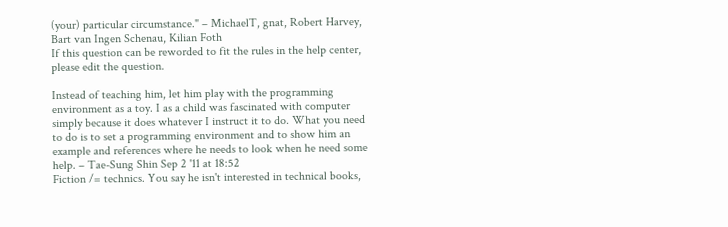(your) particular circumstance." – MichaelT, gnat, Robert Harvey, Bart van Ingen Schenau, Kilian Foth
If this question can be reworded to fit the rules in the help center, please edit the question.

Instead of teaching him, let him play with the programming environment as a toy. I as a child was fascinated with computer simply because it does whatever I instruct it to do. What you need to do is to set a programming environment and to show him an example and references where he needs to look when he need some help. – Tae-Sung Shin Sep 2 '11 at 18:52
Fiction /= technics. You say he isn't interested in technical books,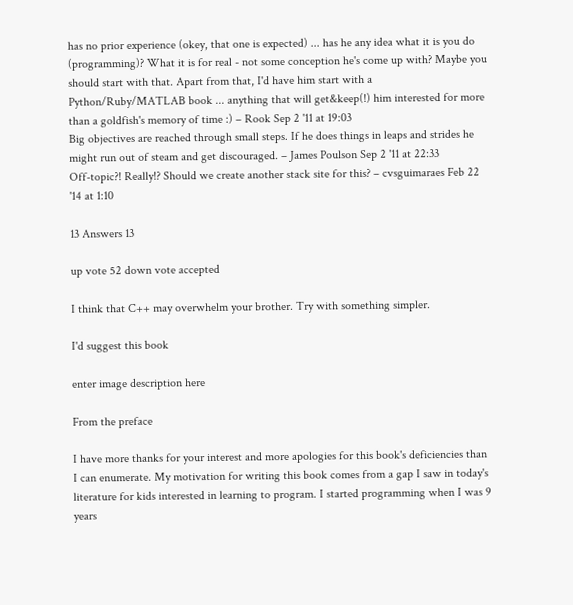has no prior experience (okey, that one is expected) ... has he any idea what it is you do (programming)? What it is for real - not some conception he's come up with? Maybe you should start with that. Apart from that, I'd have him start with a Python/Ruby/MATLAB book ... anything that will get&keep(!) him interested for more than a goldfish's memory of time :) – Rook Sep 2 '11 at 19:03
Big objectives are reached through small steps. If he does things in leaps and strides he might run out of steam and get discouraged. – James Poulson Sep 2 '11 at 22:33
Off-topic?! Really!? Should we create another stack site for this? – cvsguimaraes Feb 22 '14 at 1:10

13 Answers 13

up vote 52 down vote accepted

I think that C++ may overwhelm your brother. Try with something simpler.

I'd suggest this book

enter image description here

From the preface

I have more thanks for your interest and more apologies for this book's deficiencies than I can enumerate. My motivation for writing this book comes from a gap I saw in today's literature for kids interested in learning to program. I started programming when I was 9 years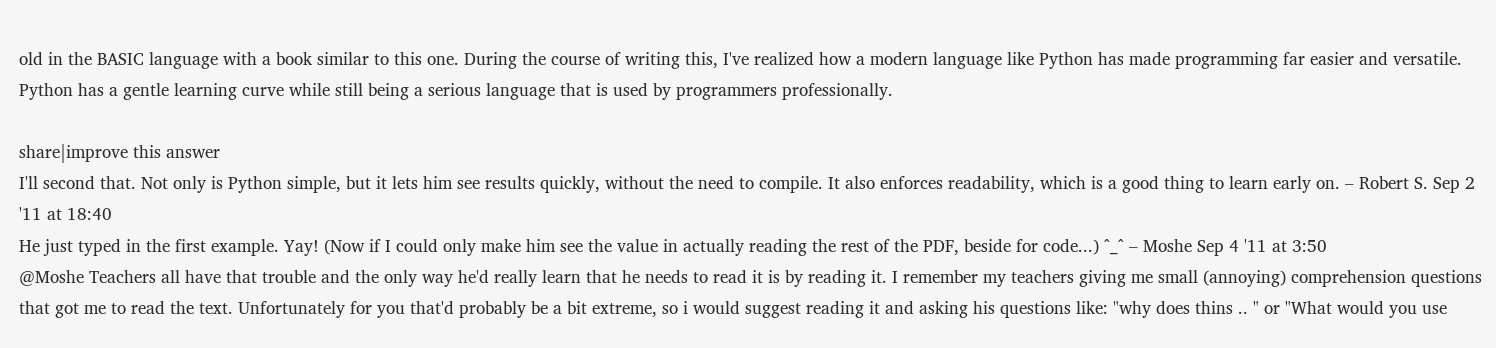old in the BASIC language with a book similar to this one. During the course of writing this, I've realized how a modern language like Python has made programming far easier and versatile. Python has a gentle learning curve while still being a serious language that is used by programmers professionally.

share|improve this answer
I'll second that. Not only is Python simple, but it lets him see results quickly, without the need to compile. It also enforces readability, which is a good thing to learn early on. – Robert S. Sep 2 '11 at 18:40
He just typed in the first example. Yay! (Now if I could only make him see the value in actually reading the rest of the PDF, beside for code...) ^_^ – Moshe Sep 4 '11 at 3:50
@Moshe Teachers all have that trouble and the only way he'd really learn that he needs to read it is by reading it. I remember my teachers giving me small (annoying) comprehension questions that got me to read the text. Unfortunately for you that'd probably be a bit extreme, so i would suggest reading it and asking his questions like: "why does thins .. " or "What would you use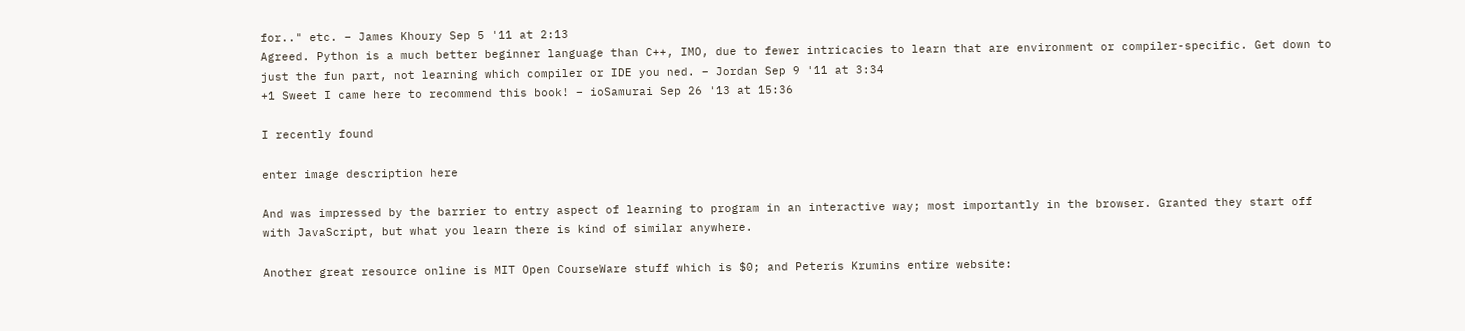for.." etc. – James Khoury Sep 5 '11 at 2:13
Agreed. Python is a much better beginner language than C++, IMO, due to fewer intricacies to learn that are environment or compiler-specific. Get down to just the fun part, not learning which compiler or IDE you ned. – Jordan Sep 9 '11 at 3:34
+1 Sweet I came here to recommend this book! – ioSamurai Sep 26 '13 at 15:36

I recently found

enter image description here

And was impressed by the barrier to entry aspect of learning to program in an interactive way; most importantly in the browser. Granted they start off with JavaScript, but what you learn there is kind of similar anywhere.

Another great resource online is MIT Open CourseWare stuff which is $0; and Peteris Krumins entire website: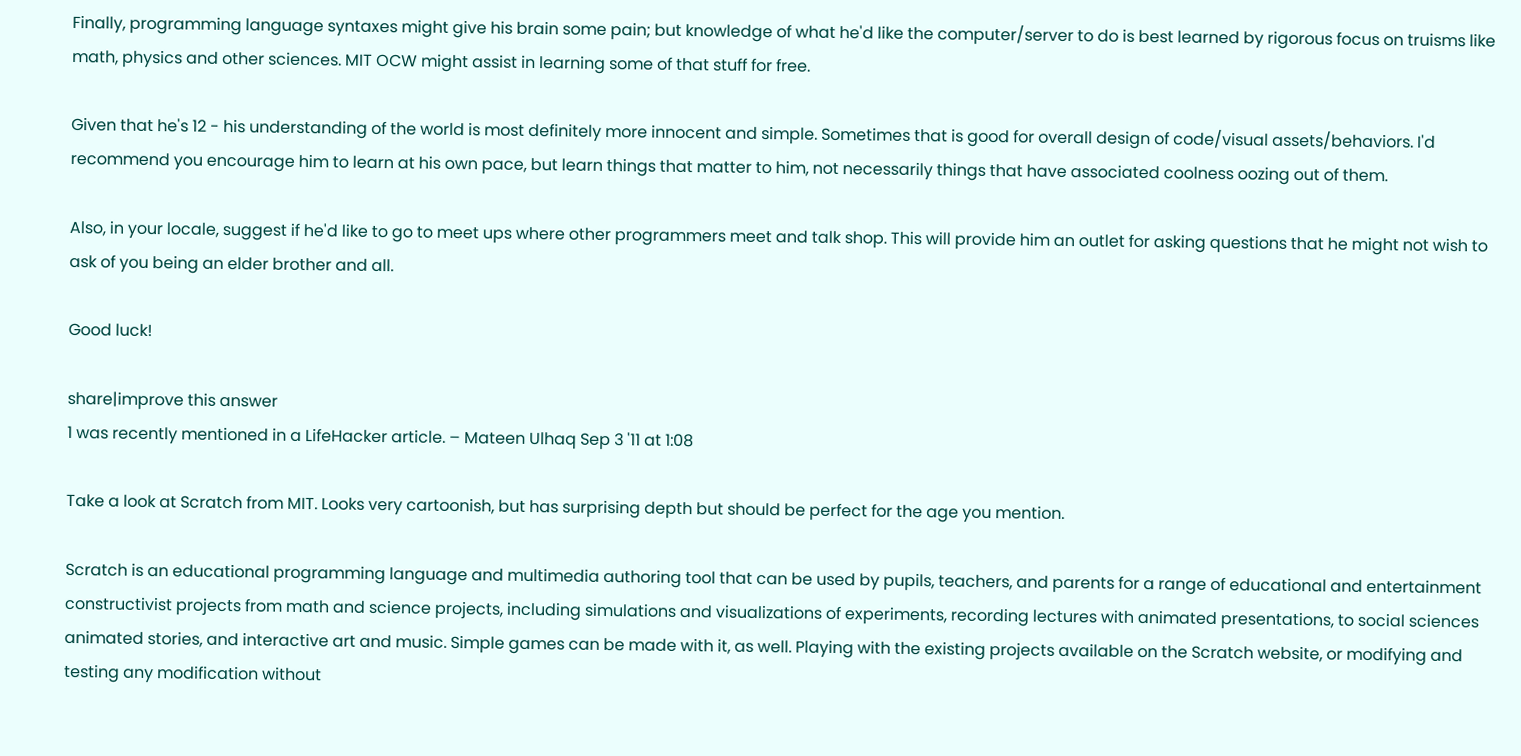Finally, programming language syntaxes might give his brain some pain; but knowledge of what he'd like the computer/server to do is best learned by rigorous focus on truisms like math, physics and other sciences. MIT OCW might assist in learning some of that stuff for free.

Given that he's 12 - his understanding of the world is most definitely more innocent and simple. Sometimes that is good for overall design of code/visual assets/behaviors. I'd recommend you encourage him to learn at his own pace, but learn things that matter to him, not necessarily things that have associated coolness oozing out of them.

Also, in your locale, suggest if he'd like to go to meet ups where other programmers meet and talk shop. This will provide him an outlet for asking questions that he might not wish to ask of you being an elder brother and all.

Good luck!

share|improve this answer
1 was recently mentioned in a LifeHacker article. – Mateen Ulhaq Sep 3 '11 at 1:08

Take a look at Scratch from MIT. Looks very cartoonish, but has surprising depth but should be perfect for the age you mention.

Scratch is an educational programming language and multimedia authoring tool that can be used by pupils, teachers, and parents for a range of educational and entertainment constructivist projects from math and science projects, including simulations and visualizations of experiments, recording lectures with animated presentations, to social sciences animated stories, and interactive art and music. Simple games can be made with it, as well. Playing with the existing projects available on the Scratch website, or modifying and testing any modification without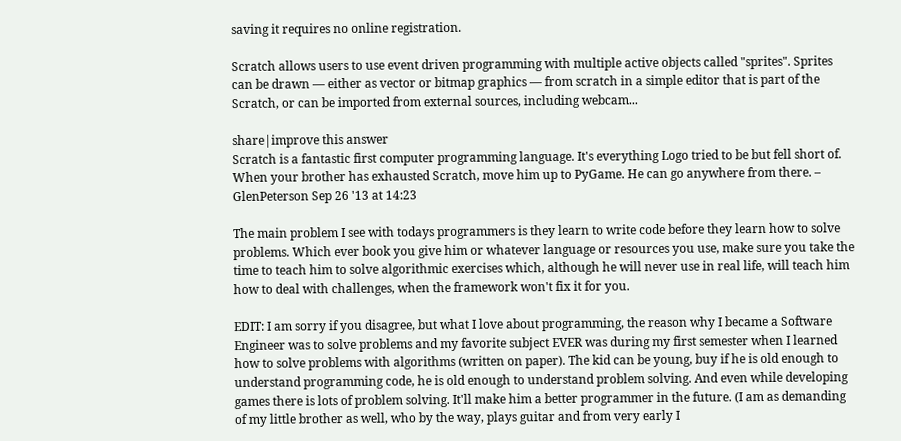saving it requires no online registration.

Scratch allows users to use event driven programming with multiple active objects called "sprites". Sprites can be drawn — either as vector or bitmap graphics — from scratch in a simple editor that is part of the Scratch, or can be imported from external sources, including webcam...

share|improve this answer
Scratch is a fantastic first computer programming language. It's everything Logo tried to be but fell short of. When your brother has exhausted Scratch, move him up to PyGame. He can go anywhere from there. – GlenPeterson Sep 26 '13 at 14:23

The main problem I see with todays programmers is they learn to write code before they learn how to solve problems. Which ever book you give him or whatever language or resources you use, make sure you take the time to teach him to solve algorithmic exercises which, although he will never use in real life, will teach him how to deal with challenges, when the framework won't fix it for you.

EDIT: I am sorry if you disagree, but what I love about programming, the reason why I became a Software Engineer was to solve problems and my favorite subject EVER was during my first semester when I learned how to solve problems with algorithms (written on paper). The kid can be young, buy if he is old enough to understand programming code, he is old enough to understand problem solving. And even while developing games there is lots of problem solving. It'll make him a better programmer in the future. (I am as demanding of my little brother as well, who by the way, plays guitar and from very early I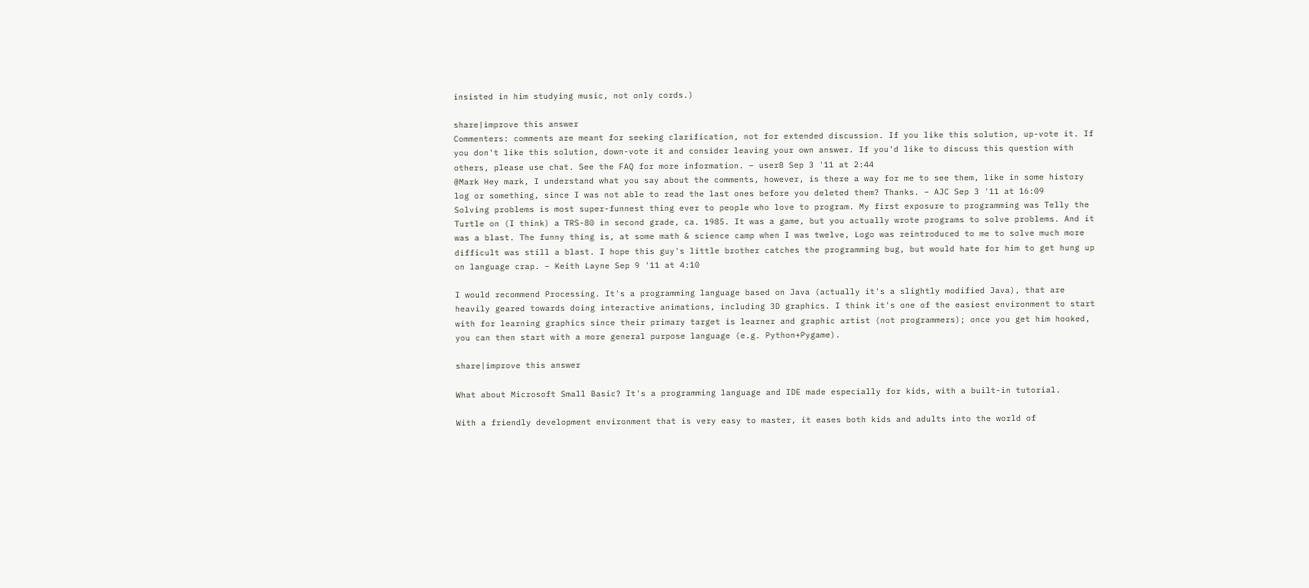insisted in him studying music, not only cords.)

share|improve this answer
Commenters: comments are meant for seeking clarification, not for extended discussion. If you like this solution, up-vote it. If you don't like this solution, down-vote it and consider leaving your own answer. If you'd like to discuss this question with others, please use chat. See the FAQ for more information. – user8 Sep 3 '11 at 2:44
@Mark Hey mark, I understand what you say about the comments, however, is there a way for me to see them, like in some history log or something, since I was not able to read the last ones before you deleted them? Thanks. – AJC Sep 3 '11 at 16:09
Solving problems is most super-funnest thing ever to people who love to program. My first exposure to programming was Telly the Turtle on (I think) a TRS-80 in second grade, ca. 1985. It was a game, but you actually wrote programs to solve problems. And it was a blast. The funny thing is, at some math & science camp when I was twelve, Logo was reintroduced to me to solve much more difficult was still a blast. I hope this guy's little brother catches the programming bug, but would hate for him to get hung up on language crap. – Keith Layne Sep 9 '11 at 4:10

I would recommend Processing. It's a programming language based on Java (actually it's a slightly modified Java), that are heavily geared towards doing interactive animations, including 3D graphics. I think it's one of the easiest environment to start with for learning graphics since their primary target is learner and graphic artist (not programmers); once you get him hooked, you can then start with a more general purpose language (e.g. Python+Pygame).

share|improve this answer

What about Microsoft Small Basic? It's a programming language and IDE made especially for kids, with a built-in tutorial.

With a friendly development environment that is very easy to master, it eases both kids and adults into the world of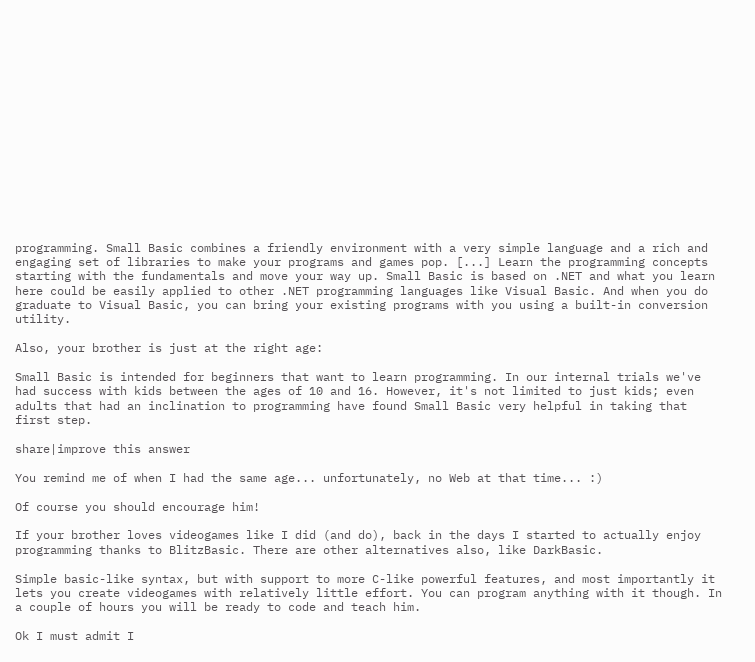programming. Small Basic combines a friendly environment with a very simple language and a rich and engaging set of libraries to make your programs and games pop. [...] Learn the programming concepts starting with the fundamentals and move your way up. Small Basic is based on .NET and what you learn here could be easily applied to other .NET programming languages like Visual Basic. And when you do graduate to Visual Basic, you can bring your existing programs with you using a built-in conversion utility.

Also, your brother is just at the right age:

Small Basic is intended for beginners that want to learn programming. In our internal trials we've had success with kids between the ages of 10 and 16. However, it's not limited to just kids; even adults that had an inclination to programming have found Small Basic very helpful in taking that first step.

share|improve this answer

You remind me of when I had the same age... unfortunately, no Web at that time... :)

Of course you should encourage him!

If your brother loves videogames like I did (and do), back in the days I started to actually enjoy programming thanks to BlitzBasic. There are other alternatives also, like DarkBasic.

Simple basic-like syntax, but with support to more C-like powerful features, and most importantly it lets you create videogames with relatively little effort. You can program anything with it though. In a couple of hours you will be ready to code and teach him.

Ok I must admit I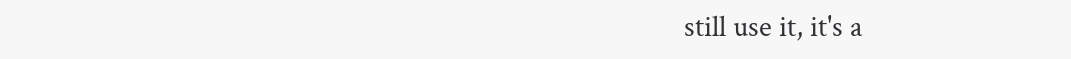still use it, it's a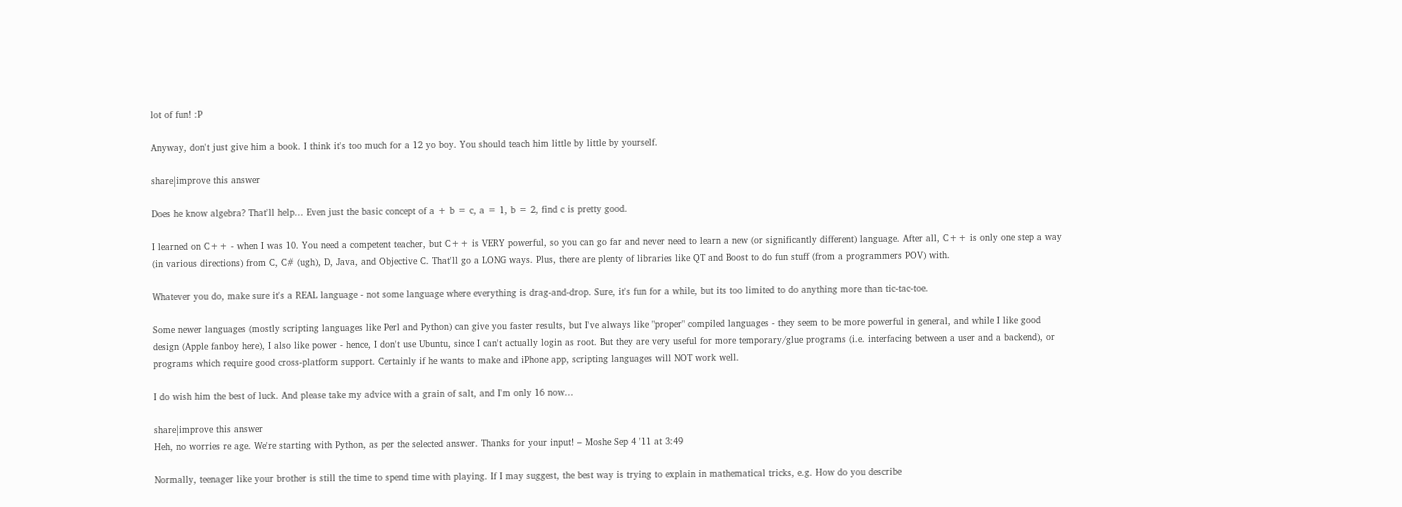lot of fun! :P

Anyway, don't just give him a book. I think it's too much for a 12 yo boy. You should teach him little by little by yourself.

share|improve this answer

Does he know algebra? That'll help... Even just the basic concept of a + b = c, a = 1, b = 2, find c is pretty good.

I learned on C++ - when I was 10. You need a competent teacher, but C++ is VERY powerful, so you can go far and never need to learn a new (or significantly different) language. After all, C++ is only one step a way (in various directions) from C, C# (ugh), D, Java, and Objective C. That'll go a LONG ways. Plus, there are plenty of libraries like QT and Boost to do fun stuff (from a programmers POV) with.

Whatever you do, make sure it's a REAL language - not some language where everything is drag-and-drop. Sure, it's fun for a while, but its too limited to do anything more than tic-tac-toe.

Some newer languages (mostly scripting languages like Perl and Python) can give you faster results, but I've always like "proper" compiled languages - they seem to be more powerful in general, and while I like good design (Apple fanboy here), I also like power - hence, I don't use Ubuntu, since I can't actually login as root. But they are very useful for more temporary/glue programs (i.e. interfacing between a user and a backend), or programs which require good cross-platform support. Certainly if he wants to make and iPhone app, scripting languages will NOT work well.

I do wish him the best of luck. And please take my advice with a grain of salt, and I'm only 16 now...

share|improve this answer
Heh, no worries re age. We're starting with Python, as per the selected answer. Thanks for your input! – Moshe Sep 4 '11 at 3:49

Normally, teenager like your brother is still the time to spend time with playing. If I may suggest, the best way is trying to explain in mathematical tricks, e.g. How do you describe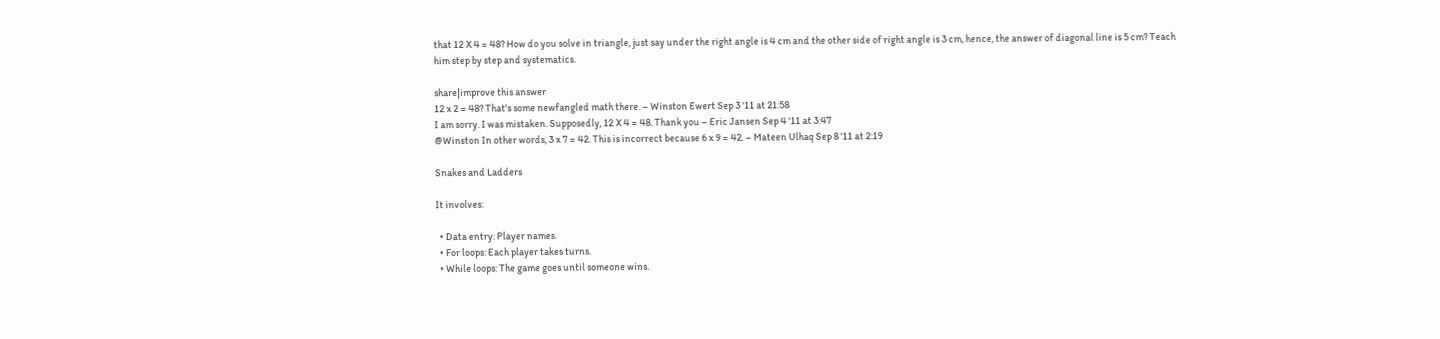that 12 X 4 = 48? How do you solve in triangle, just say under the right angle is 4 cm and the other side of right angle is 3 cm, hence, the answer of diagonal line is 5 cm? Teach him step by step and systematics.

share|improve this answer
12 x 2 = 48? That's some newfangled math there. – Winston Ewert Sep 3 '11 at 21:58
I am sorry. I was mistaken. Supposedly, 12 X 4 = 48. Thank you – Eric Jansen Sep 4 '11 at 3:47
@Winston In other words, 3 x 7 = 42. This is incorrect because 6 x 9 = 42. – Mateen Ulhaq Sep 8 '11 at 2:19

Snakes and Ladders

It involves:

  • Data entry: Player names.
  • For loops: Each player takes turns.
  • While loops: The game goes until someone wins.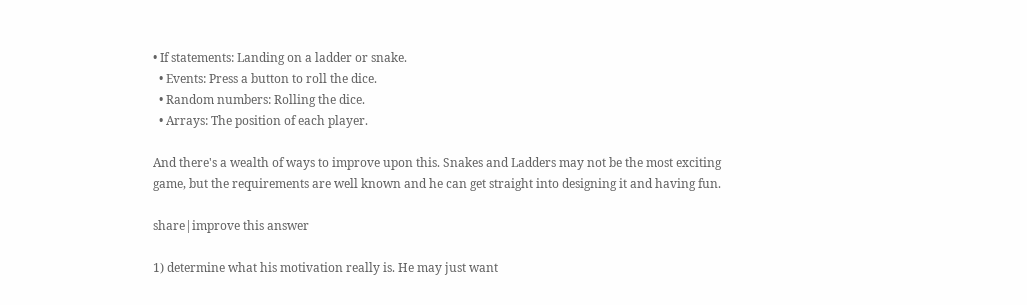• If statements: Landing on a ladder or snake.
  • Events: Press a button to roll the dice.
  • Random numbers: Rolling the dice.
  • Arrays: The position of each player.

And there's a wealth of ways to improve upon this. Snakes and Ladders may not be the most exciting game, but the requirements are well known and he can get straight into designing it and having fun.

share|improve this answer

1) determine what his motivation really is. He may just want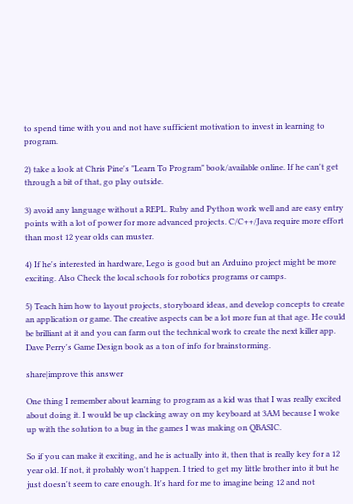to spend time with you and not have sufficient motivation to invest in learning to program.

2) take a look at Chris Pine's "Learn To Program" book/available online. If he can't get through a bit of that, go play outside.

3) avoid any language without a REPL. Ruby and Python work well and are easy entry points with a lot of power for more advanced projects. C/C++/Java require more effort than most 12 year olds can muster.

4) If he's interested in hardware, Lego is good but an Arduino project might be more exciting. Also Check the local schools for robotics programs or camps.

5) Teach him how to layout projects, storyboard ideas, and develop concepts to create an application or game. The creative aspects can be a lot more fun at that age. He could be brilliant at it and you can farm out the technical work to create the next killer app. Dave Perry's Game Design book as a ton of info for brainstorming.

share|improve this answer

One thing I remember about learning to program as a kid was that I was really excited about doing it. I would be up clacking away on my keyboard at 3AM because I woke up with the solution to a bug in the games I was making on QBASIC.

So if you can make it exciting, and he is actually into it, then that is really key for a 12 year old. If not, it probably won't happen. I tried to get my little brother into it but he just doesn't seem to care enough. It's hard for me to imagine being 12 and not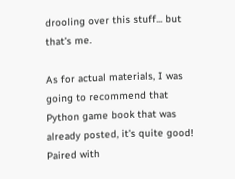drooling over this stuff... but that's me.

As for actual materials, I was going to recommend that Python game book that was already posted, it's quite good! Paired with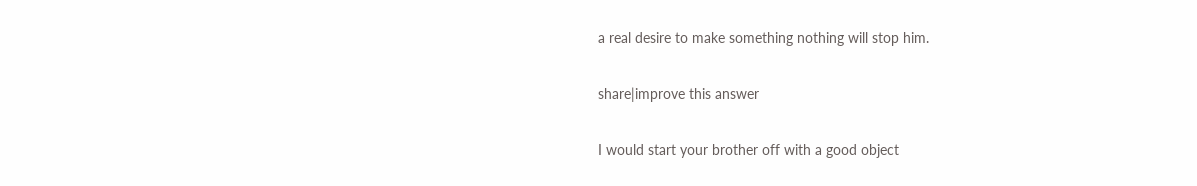a real desire to make something nothing will stop him.

share|improve this answer

I would start your brother off with a good object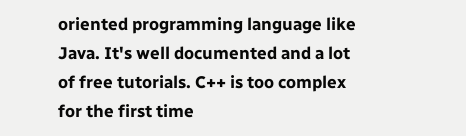oriented programming language like Java. It's well documented and a lot of free tutorials. C++ is too complex for the first time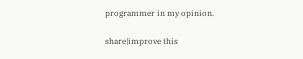programmer in my opinion.

share|improve this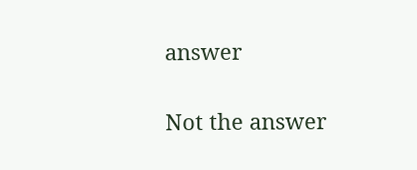answer

Not the answer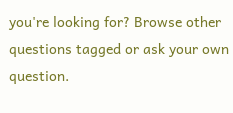you're looking for? Browse other questions tagged or ask your own question.